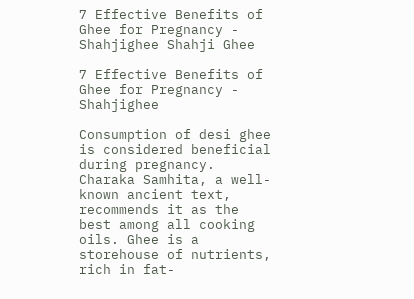7 Effective Benefits of Ghee for Pregnancy - Shahjighee Shahji Ghee

7 Effective Benefits of Ghee for Pregnancy - Shahjighee

Consumption of desi ghee is considered beneficial during pregnancy. Charaka Samhita, a well-known ancient text, recommends it as the best among all cooking oils. Ghee is a storehouse of nutrients, rich in fat-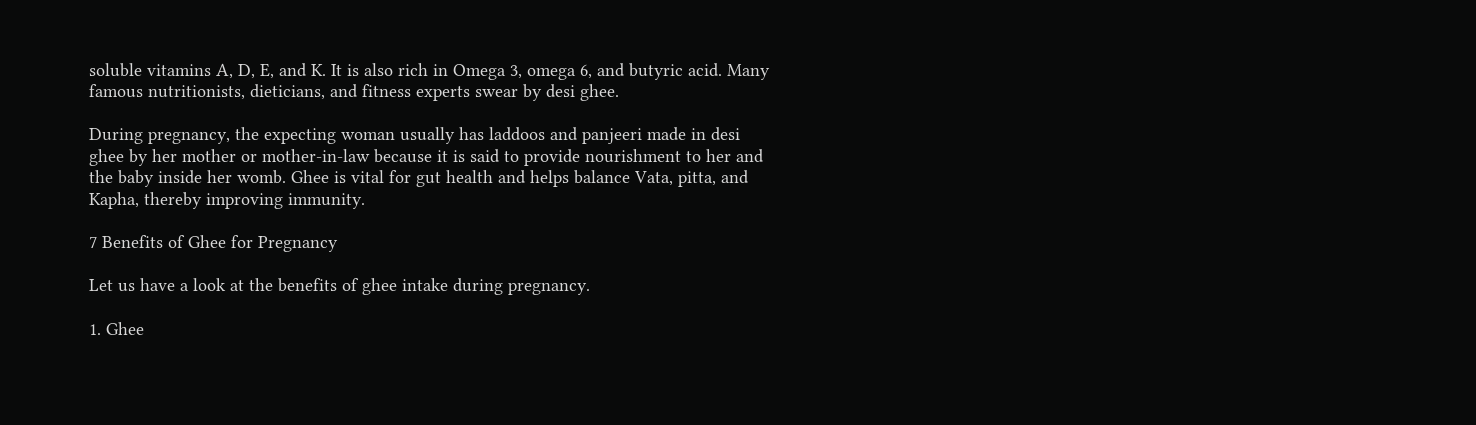soluble vitamins A, D, E, and K. It is also rich in Omega 3, omega 6, and butyric acid. Many famous nutritionists, dieticians, and fitness experts swear by desi ghee.

During pregnancy, the expecting woman usually has laddoos and panjeeri made in desi ghee by her mother or mother-in-law because it is said to provide nourishment to her and the baby inside her womb. Ghee is vital for gut health and helps balance Vata, pitta, and Kapha, thereby improving immunity.

7 Benefits of Ghee for Pregnancy

Let us have a look at the benefits of ghee intake during pregnancy.

1. Ghee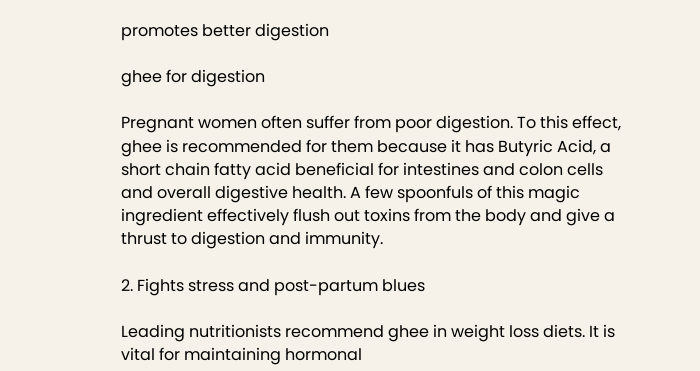promotes better digestion

ghee for digestion

Pregnant women often suffer from poor digestion. To this effect, ghee is recommended for them because it has Butyric Acid, a short chain fatty acid beneficial for intestines and colon cells and overall digestive health. A few spoonfuls of this magic ingredient effectively flush out toxins from the body and give a thrust to digestion and immunity.

2. Fights stress and post-partum blues

Leading nutritionists recommend ghee in weight loss diets. It is vital for maintaining hormonal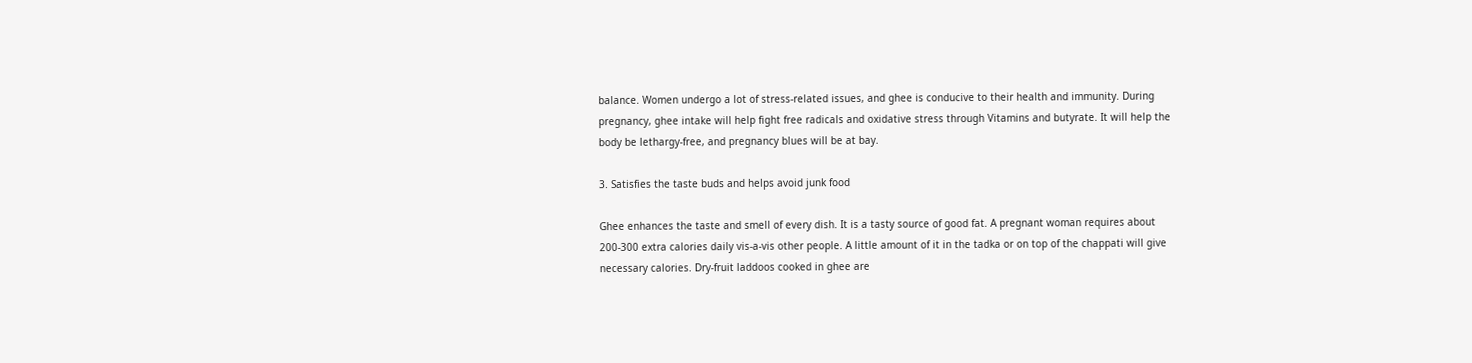balance. Women undergo a lot of stress-related issues, and ghee is conducive to their health and immunity. During pregnancy, ghee intake will help fight free radicals and oxidative stress through Vitamins and butyrate. It will help the body be lethargy-free, and pregnancy blues will be at bay.

3. Satisfies the taste buds and helps avoid junk food

Ghee enhances the taste and smell of every dish. It is a tasty source of good fat. A pregnant woman requires about 200-300 extra calories daily vis-a-vis other people. A little amount of it in the tadka or on top of the chappati will give necessary calories. Dry-fruit laddoos cooked in ghee are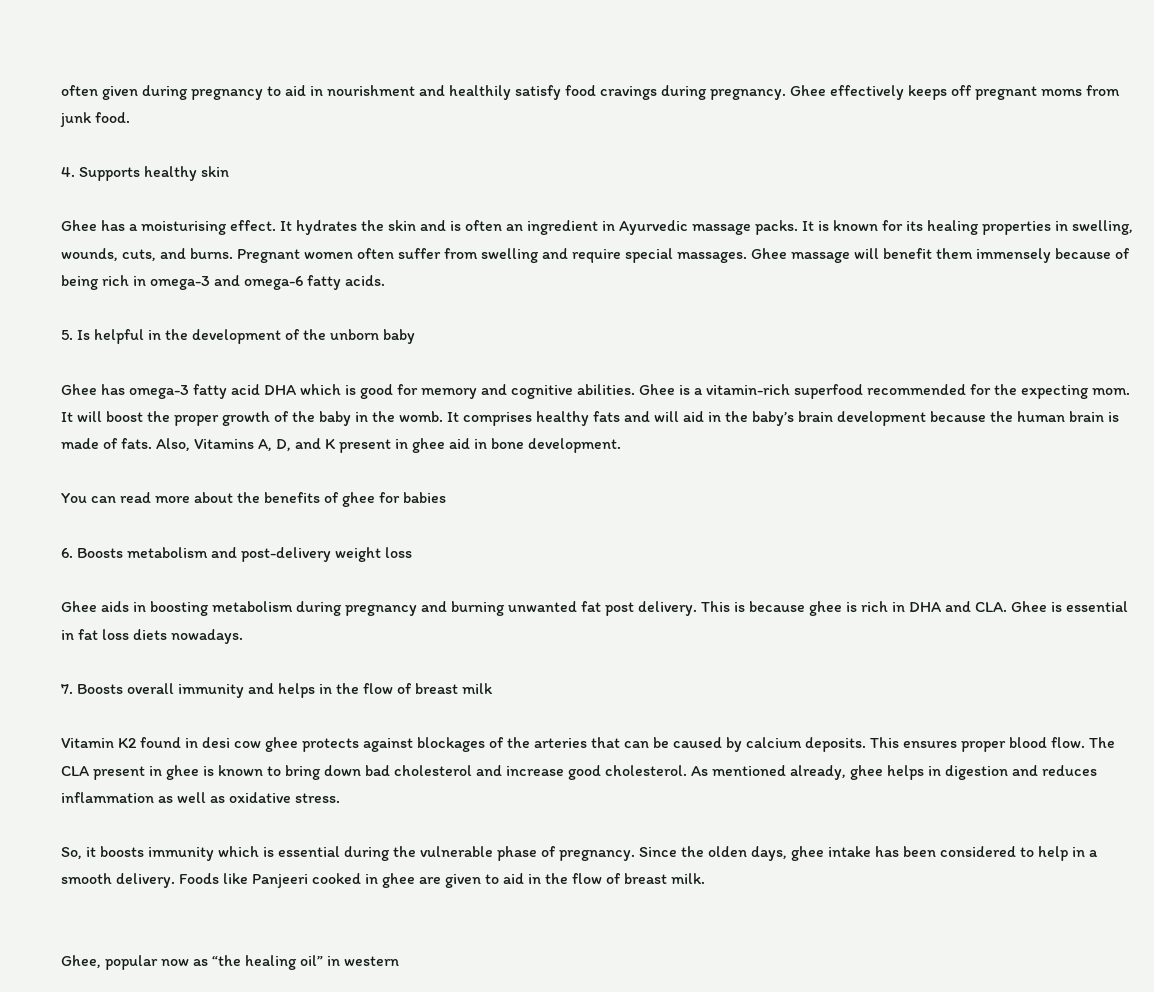often given during pregnancy to aid in nourishment and healthily satisfy food cravings during pregnancy. Ghee effectively keeps off pregnant moms from junk food.

4. Supports healthy skin

Ghee has a moisturising effect. It hydrates the skin and is often an ingredient in Ayurvedic massage packs. It is known for its healing properties in swelling, wounds, cuts, and burns. Pregnant women often suffer from swelling and require special massages. Ghee massage will benefit them immensely because of being rich in omega-3 and omega-6 fatty acids.

5. Is helpful in the development of the unborn baby

Ghee has omega-3 fatty acid DHA which is good for memory and cognitive abilities. Ghee is a vitamin-rich superfood recommended for the expecting mom. It will boost the proper growth of the baby in the womb. It comprises healthy fats and will aid in the baby’s brain development because the human brain is made of fats. Also, Vitamins A, D, and K present in ghee aid in bone development.

You can read more about the benefits of ghee for babies

6. Boosts metabolism and post-delivery weight loss

Ghee aids in boosting metabolism during pregnancy and burning unwanted fat post delivery. This is because ghee is rich in DHA and CLA. Ghee is essential in fat loss diets nowadays.

7. Boosts overall immunity and helps in the flow of breast milk

Vitamin K2 found in desi cow ghee protects against blockages of the arteries that can be caused by calcium deposits. This ensures proper blood flow. The CLA present in ghee is known to bring down bad cholesterol and increase good cholesterol. As mentioned already, ghee helps in digestion and reduces inflammation as well as oxidative stress.

So, it boosts immunity which is essential during the vulnerable phase of pregnancy. Since the olden days, ghee intake has been considered to help in a smooth delivery. Foods like Panjeeri cooked in ghee are given to aid in the flow of breast milk.


Ghee, popular now as “the healing oil” in western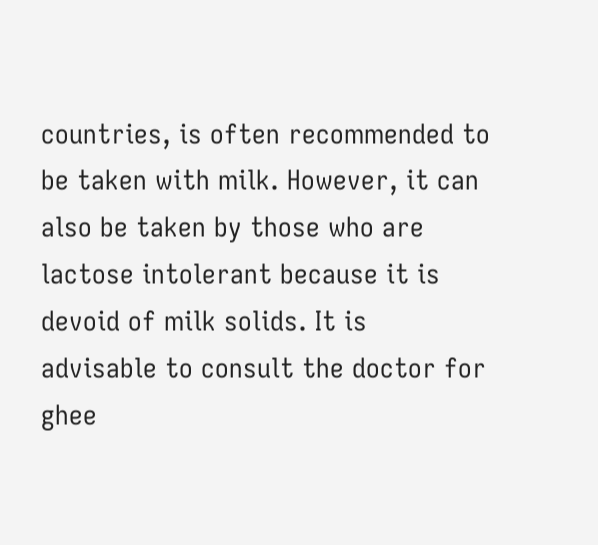countries, is often recommended to be taken with milk. However, it can also be taken by those who are lactose intolerant because it is devoid of milk solids. It is advisable to consult the doctor for ghee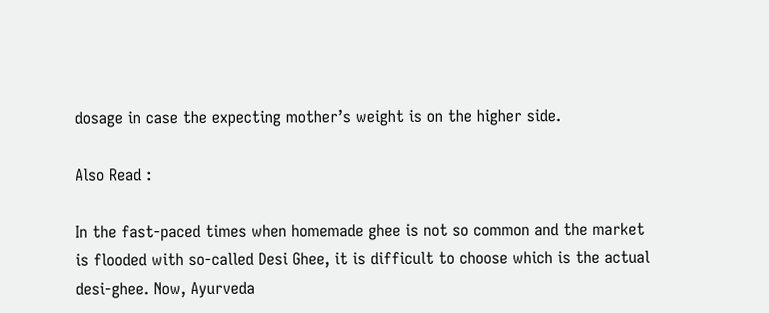dosage in case the expecting mother’s weight is on the higher side.

Also Read :

In the fast-paced times when homemade ghee is not so common and the market is flooded with so-called Desi Ghee, it is difficult to choose which is the actual desi-ghee. Now, Ayurveda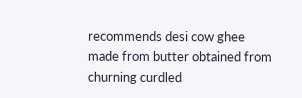recommends desi cow ghee made from butter obtained from churning curdled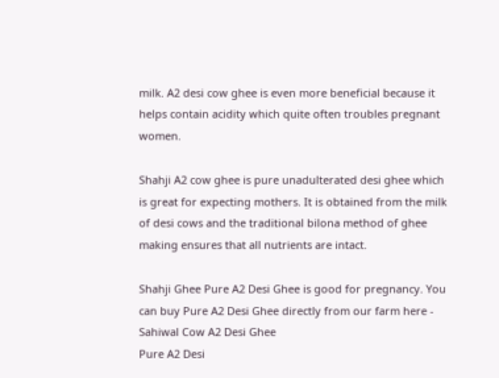milk. A2 desi cow ghee is even more beneficial because it helps contain acidity which quite often troubles pregnant women.

Shahji A2 cow ghee is pure unadulterated desi ghee which is great for expecting mothers. It is obtained from the milk of desi cows and the traditional bilona method of ghee making ensures that all nutrients are intact.

Shahji Ghee Pure A2 Desi Ghee is good for pregnancy. You can buy Pure A2 Desi Ghee directly from our farm here -
Sahiwal Cow A2 Desi Ghee
Pure A2 Desi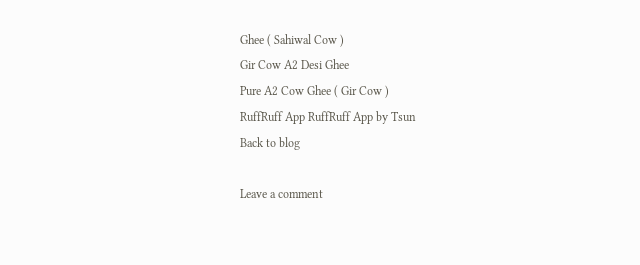Ghee ( Sahiwal Cow )
Gir Cow A2 Desi Ghee
Pure A2 Cow Ghee ( Gir Cow )
RuffRuff App RuffRuff App by Tsun
Back to blog

Leave a comment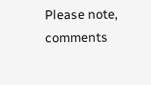Please note, comments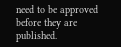need to be approved before they are published.